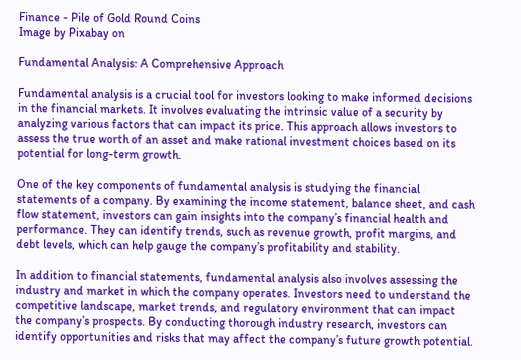Finance - Pile of Gold Round Coins
Image by Pixabay on

Fundamental Analysis: A Comprehensive Approach

Fundamental analysis is a crucial tool for investors looking to make informed decisions in the financial markets. It involves evaluating the intrinsic value of a security by analyzing various factors that can impact its price. This approach allows investors to assess the true worth of an asset and make rational investment choices based on its potential for long-term growth.

One of the key components of fundamental analysis is studying the financial statements of a company. By examining the income statement, balance sheet, and cash flow statement, investors can gain insights into the company’s financial health and performance. They can identify trends, such as revenue growth, profit margins, and debt levels, which can help gauge the company’s profitability and stability.

In addition to financial statements, fundamental analysis also involves assessing the industry and market in which the company operates. Investors need to understand the competitive landscape, market trends, and regulatory environment that can impact the company’s prospects. By conducting thorough industry research, investors can identify opportunities and risks that may affect the company’s future growth potential.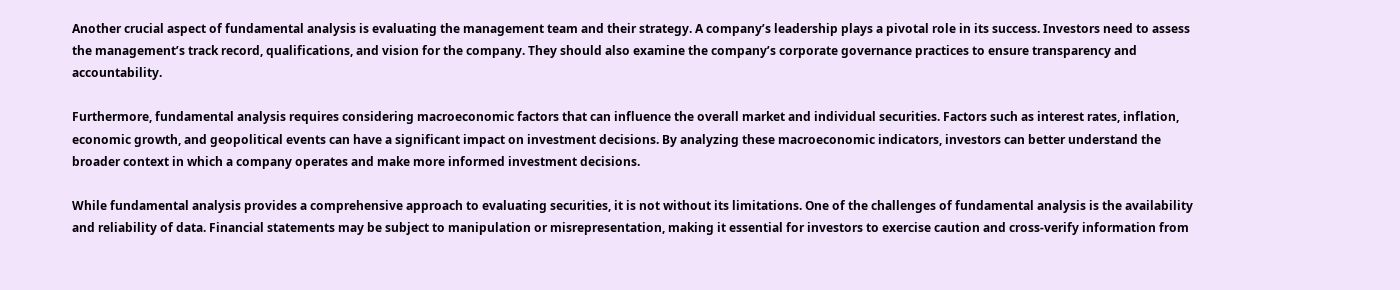Another crucial aspect of fundamental analysis is evaluating the management team and their strategy. A company’s leadership plays a pivotal role in its success. Investors need to assess the management’s track record, qualifications, and vision for the company. They should also examine the company’s corporate governance practices to ensure transparency and accountability.

Furthermore, fundamental analysis requires considering macroeconomic factors that can influence the overall market and individual securities. Factors such as interest rates, inflation, economic growth, and geopolitical events can have a significant impact on investment decisions. By analyzing these macroeconomic indicators, investors can better understand the broader context in which a company operates and make more informed investment decisions.

While fundamental analysis provides a comprehensive approach to evaluating securities, it is not without its limitations. One of the challenges of fundamental analysis is the availability and reliability of data. Financial statements may be subject to manipulation or misrepresentation, making it essential for investors to exercise caution and cross-verify information from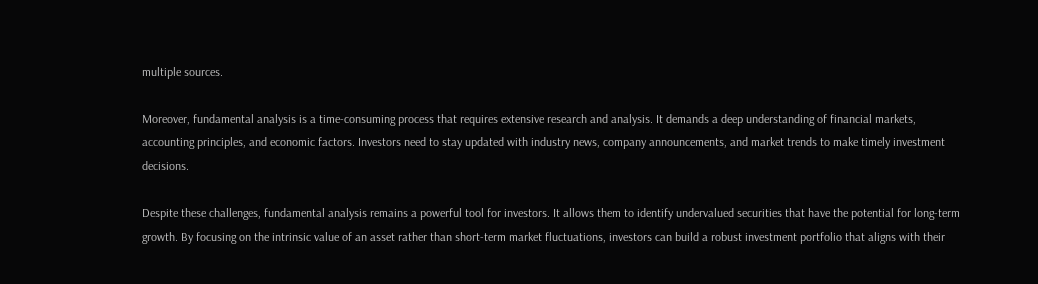multiple sources.

Moreover, fundamental analysis is a time-consuming process that requires extensive research and analysis. It demands a deep understanding of financial markets, accounting principles, and economic factors. Investors need to stay updated with industry news, company announcements, and market trends to make timely investment decisions.

Despite these challenges, fundamental analysis remains a powerful tool for investors. It allows them to identify undervalued securities that have the potential for long-term growth. By focusing on the intrinsic value of an asset rather than short-term market fluctuations, investors can build a robust investment portfolio that aligns with their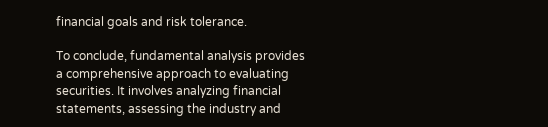financial goals and risk tolerance.

To conclude, fundamental analysis provides a comprehensive approach to evaluating securities. It involves analyzing financial statements, assessing the industry and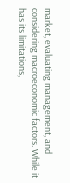market, evaluating management, and considering macroeconomic factors. While it has its limitations,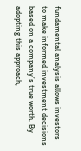fundamental analysis allows investors to make informed investment decisions based on a company’s true worth. By adopting this approach,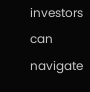investors can navigate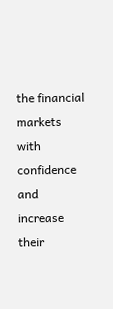the financial markets with confidence and increase their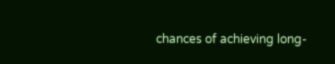chances of achieving long-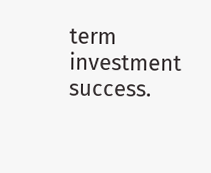term investment success.